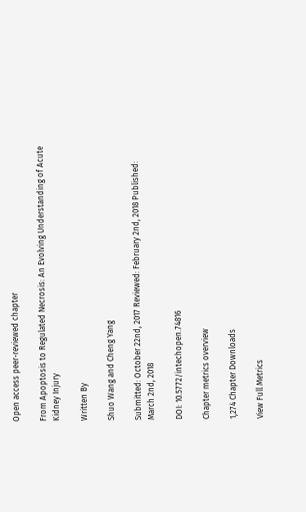Open access peer-reviewed chapter

From Apoptosis to Regulated Necrosis: An Evolving Understanding of Acute Kidney Injury

Written By

Shuo Wang and Cheng Yang

Submitted: October 22nd, 2017 Reviewed: February 2nd, 2018 Published: March 2nd, 2018

DOI: 10.5772/intechopen.74816

Chapter metrics overview

1,274 Chapter Downloads

View Full Metrics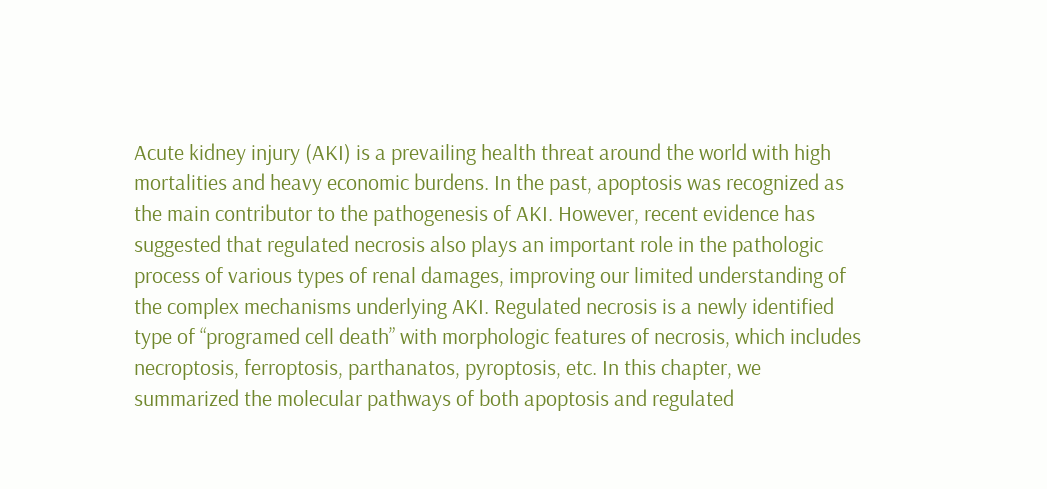Acute kidney injury (AKI) is a prevailing health threat around the world with high mortalities and heavy economic burdens. In the past, apoptosis was recognized as the main contributor to the pathogenesis of AKI. However, recent evidence has suggested that regulated necrosis also plays an important role in the pathologic process of various types of renal damages, improving our limited understanding of the complex mechanisms underlying AKI. Regulated necrosis is a newly identified type of “programed cell death” with morphologic features of necrosis, which includes necroptosis, ferroptosis, parthanatos, pyroptosis, etc. In this chapter, we summarized the molecular pathways of both apoptosis and regulated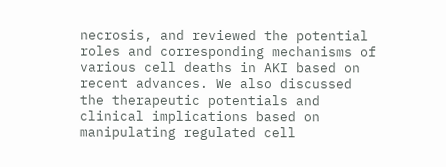necrosis, and reviewed the potential roles and corresponding mechanisms of various cell deaths in AKI based on recent advances. We also discussed the therapeutic potentials and clinical implications based on manipulating regulated cell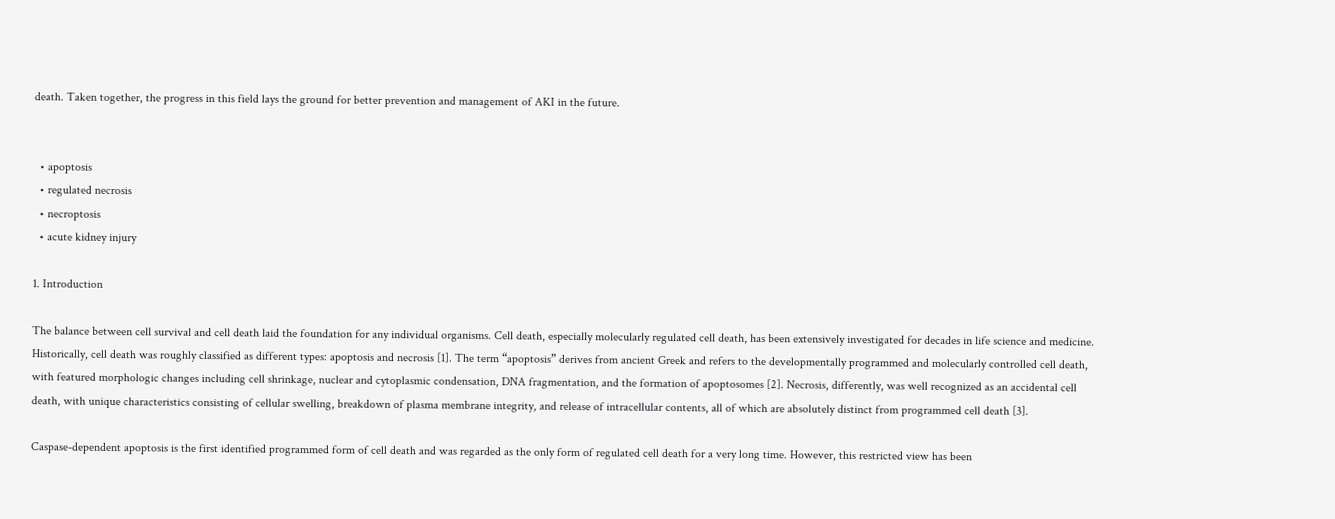death. Taken together, the progress in this field lays the ground for better prevention and management of AKI in the future.


  • apoptosis
  • regulated necrosis
  • necroptosis
  • acute kidney injury

1. Introduction

The balance between cell survival and cell death laid the foundation for any individual organisms. Cell death, especially molecularly regulated cell death, has been extensively investigated for decades in life science and medicine. Historically, cell death was roughly classified as different types: apoptosis and necrosis [1]. The term “apoptosis” derives from ancient Greek and refers to the developmentally programmed and molecularly controlled cell death, with featured morphologic changes including cell shrinkage, nuclear and cytoplasmic condensation, DNA fragmentation, and the formation of apoptosomes [2]. Necrosis, differently, was well recognized as an accidental cell death, with unique characteristics consisting of cellular swelling, breakdown of plasma membrane integrity, and release of intracellular contents, all of which are absolutely distinct from programmed cell death [3].

Caspase-dependent apoptosis is the first identified programmed form of cell death and was regarded as the only form of regulated cell death for a very long time. However, this restricted view has been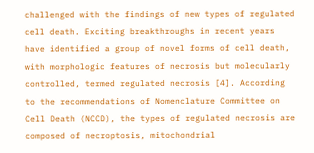challenged with the findings of new types of regulated cell death. Exciting breakthroughs in recent years have identified a group of novel forms of cell death, with morphologic features of necrosis but molecularly controlled, termed regulated necrosis [4]. According to the recommendations of Nomenclature Committee on Cell Death (NCCD), the types of regulated necrosis are composed of necroptosis, mitochondrial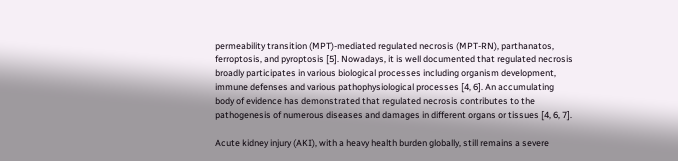permeability transition (MPT)-mediated regulated necrosis (MPT-RN), parthanatos, ferroptosis, and pyroptosis [5]. Nowadays, it is well documented that regulated necrosis broadly participates in various biological processes including organism development, immune defenses and various pathophysiological processes [4, 6]. An accumulating body of evidence has demonstrated that regulated necrosis contributes to the pathogenesis of numerous diseases and damages in different organs or tissues [4, 6, 7].

Acute kidney injury (AKI), with a heavy health burden globally, still remains a severe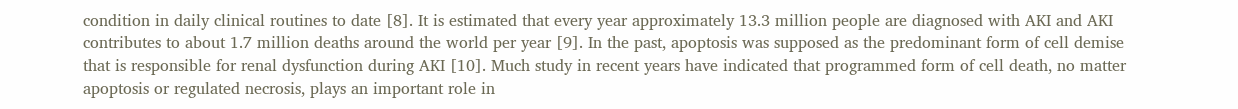condition in daily clinical routines to date [8]. It is estimated that every year approximately 13.3 million people are diagnosed with AKI and AKI contributes to about 1.7 million deaths around the world per year [9]. In the past, apoptosis was supposed as the predominant form of cell demise that is responsible for renal dysfunction during AKI [10]. Much study in recent years have indicated that programmed form of cell death, no matter apoptosis or regulated necrosis, plays an important role in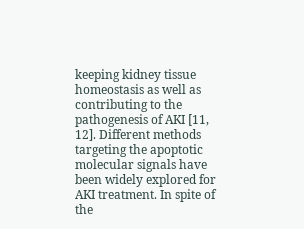keeping kidney tissue homeostasis as well as contributing to the pathogenesis of AKI [11, 12]. Different methods targeting the apoptotic molecular signals have been widely explored for AKI treatment. In spite of the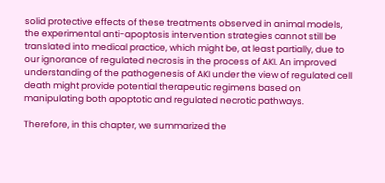solid protective effects of these treatments observed in animal models, the experimental anti-apoptosis intervention strategies cannot still be translated into medical practice, which might be, at least partially, due to our ignorance of regulated necrosis in the process of AKI. An improved understanding of the pathogenesis of AKI under the view of regulated cell death might provide potential therapeutic regimens based on manipulating both apoptotic and regulated necrotic pathways.

Therefore, in this chapter, we summarized the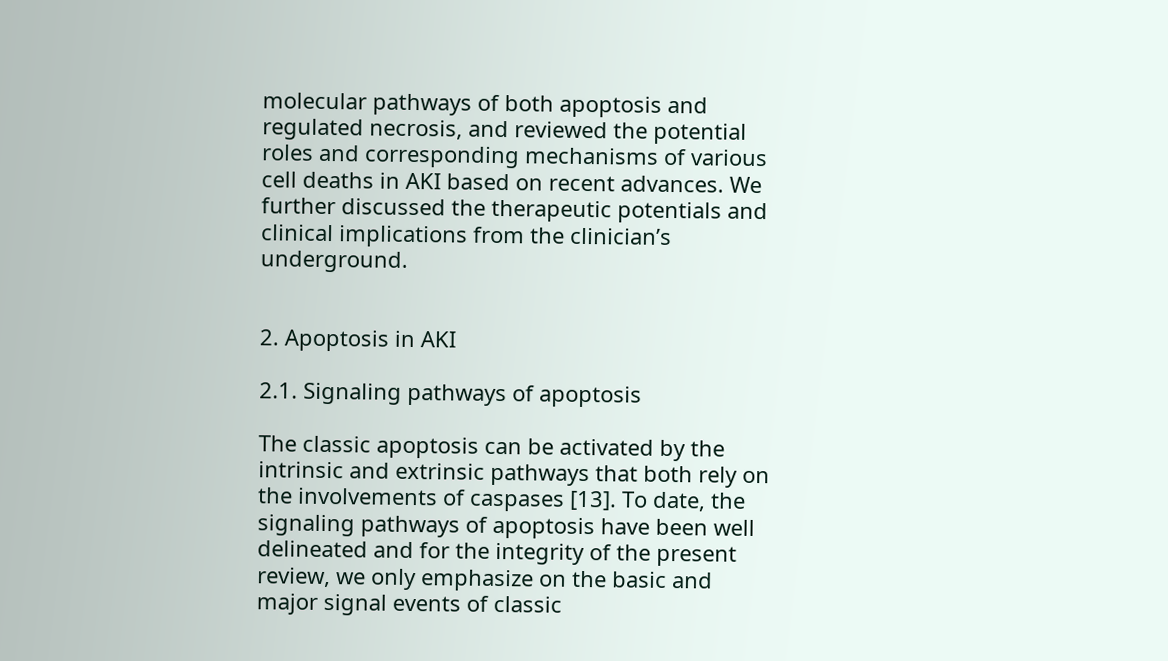molecular pathways of both apoptosis and regulated necrosis, and reviewed the potential roles and corresponding mechanisms of various cell deaths in AKI based on recent advances. We further discussed the therapeutic potentials and clinical implications from the clinician’s underground.


2. Apoptosis in AKI

2.1. Signaling pathways of apoptosis

The classic apoptosis can be activated by the intrinsic and extrinsic pathways that both rely on the involvements of caspases [13]. To date, the signaling pathways of apoptosis have been well delineated and for the integrity of the present review, we only emphasize on the basic and major signal events of classic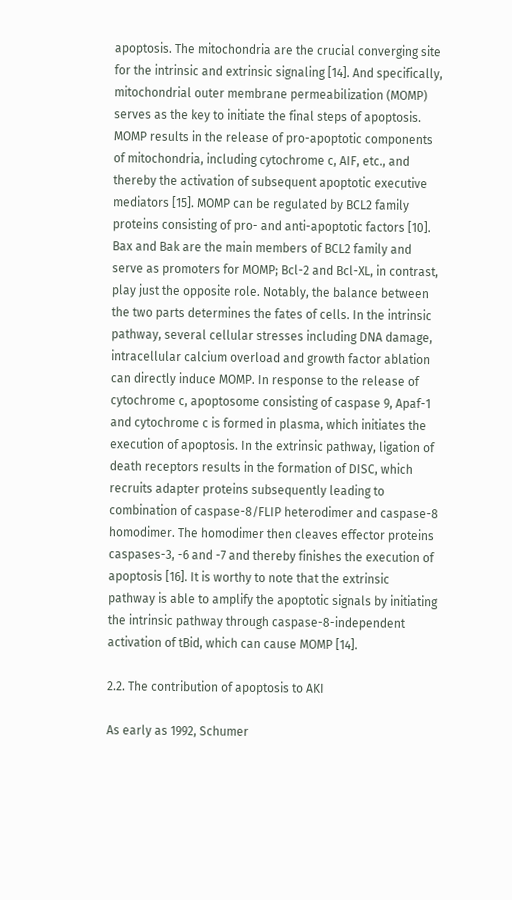apoptosis. The mitochondria are the crucial converging site for the intrinsic and extrinsic signaling [14]. And specifically, mitochondrial outer membrane permeabilization (MOMP) serves as the key to initiate the final steps of apoptosis. MOMP results in the release of pro-apoptotic components of mitochondria, including cytochrome c, AIF, etc., and thereby the activation of subsequent apoptotic executive mediators [15]. MOMP can be regulated by BCL2 family proteins consisting of pro- and anti-apoptotic factors [10]. Bax and Bak are the main members of BCL2 family and serve as promoters for MOMP; Bcl-2 and Bcl-XL, in contrast, play just the opposite role. Notably, the balance between the two parts determines the fates of cells. In the intrinsic pathway, several cellular stresses including DNA damage, intracellular calcium overload and growth factor ablation can directly induce MOMP. In response to the release of cytochrome c, apoptosome consisting of caspase 9, Apaf-1 and cytochrome c is formed in plasma, which initiates the execution of apoptosis. In the extrinsic pathway, ligation of death receptors results in the formation of DISC, which recruits adapter proteins subsequently leading to combination of caspase-8/FLIP heterodimer and caspase-8 homodimer. The homodimer then cleaves effector proteins caspases-3, -6 and -7 and thereby finishes the execution of apoptosis [16]. It is worthy to note that the extrinsic pathway is able to amplify the apoptotic signals by initiating the intrinsic pathway through caspase-8-independent activation of tBid, which can cause MOMP [14].

2.2. The contribution of apoptosis to AKI

As early as 1992, Schumer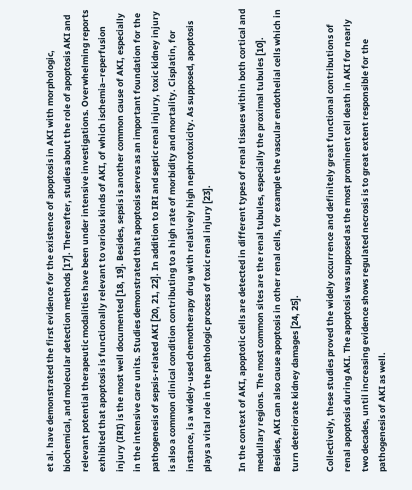et al. have demonstrated the first evidence for the existence of apoptosis in AKI with morphologic, biochemical, and molecular detection methods [17]. Thereafter, studies about the role of apoptosis AKI and relevant potential therapeutic modalities have been under intensive investigations. Overwhelming reports exhibited that apoptosis is functionally relevant to various kinds of AKI, of which ischemia–reperfusion injury (IRI) is the most well documented [18, 19]. Besides, sepsis is another common cause of AKI, especially in the intensive care units. Studies demonstrated that apoptosis serves as an important foundation for the pathogenesis of sepsis-related AKI [20, 21, 22]. In addition to IRI and septic renal injury, toxic kidney injury is also a common clinical condition contributing to a high rate of morbidity and mortality. Cisplatin, for instance, is a widely-used chemotherapy drug with relatively high nephrotoxicity. As supposed, apoptosis plays a vital role in the pathologic process of toxic renal injury [23].

In the context of AKI, apoptotic cells are detected in different types of renal tissues within both cortical and medullary regions. The most common sites are the renal tubules, especially the proximal tubules [10]. Besides, AKI can also cause apoptosis in other renal cells, for example the vascular endothelial cells which in turn deteriorate kidney damages [24, 25].

Collectively, these studies proved the widely occurrence and definitely great functional contributions of renal apoptosis during AKI. The apoptosis was supposed as the most prominent cell death in AKI for nearly two decades, until increasing evidence shows regulated necrosis is to great extent responsible for the pathogenesis of AKI as well.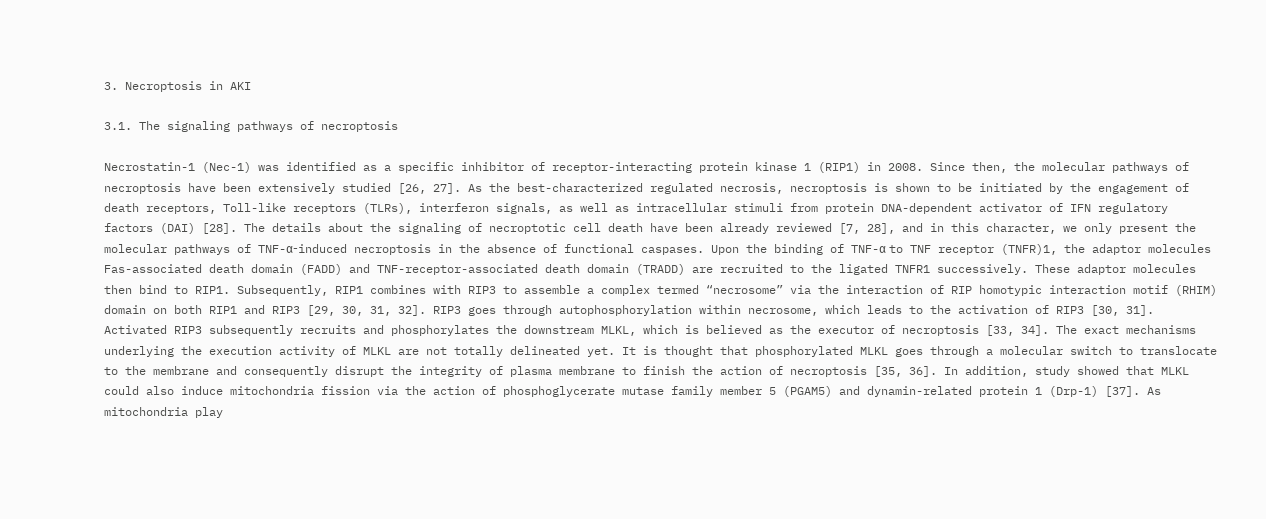3. Necroptosis in AKI

3.1. The signaling pathways of necroptosis

Necrostatin-1 (Nec-1) was identified as a specific inhibitor of receptor-interacting protein kinase 1 (RIP1) in 2008. Since then, the molecular pathways of necroptosis have been extensively studied [26, 27]. As the best-characterized regulated necrosis, necroptosis is shown to be initiated by the engagement of death receptors, Toll-like receptors (TLRs), interferon signals, as well as intracellular stimuli from protein DNA-dependent activator of IFN regulatory factors (DAI) [28]. The details about the signaling of necroptotic cell death have been already reviewed [7, 28], and in this character, we only present the molecular pathways of TNF-α-induced necroptosis in the absence of functional caspases. Upon the binding of TNF-α to TNF receptor (TNFR)1, the adaptor molecules Fas-associated death domain (FADD) and TNF-receptor-associated death domain (TRADD) are recruited to the ligated TNFR1 successively. These adaptor molecules then bind to RIP1. Subsequently, RIP1 combines with RIP3 to assemble a complex termed “necrosome” via the interaction of RIP homotypic interaction motif (RHIM) domain on both RIP1 and RIP3 [29, 30, 31, 32]. RIP3 goes through autophosphorylation within necrosome, which leads to the activation of RIP3 [30, 31]. Activated RIP3 subsequently recruits and phosphorylates the downstream MLKL, which is believed as the executor of necroptosis [33, 34]. The exact mechanisms underlying the execution activity of MLKL are not totally delineated yet. It is thought that phosphorylated MLKL goes through a molecular switch to translocate to the membrane and consequently disrupt the integrity of plasma membrane to finish the action of necroptosis [35, 36]. In addition, study showed that MLKL could also induce mitochondria fission via the action of phosphoglycerate mutase family member 5 (PGAM5) and dynamin-related protein 1 (Drp-1) [37]. As mitochondria play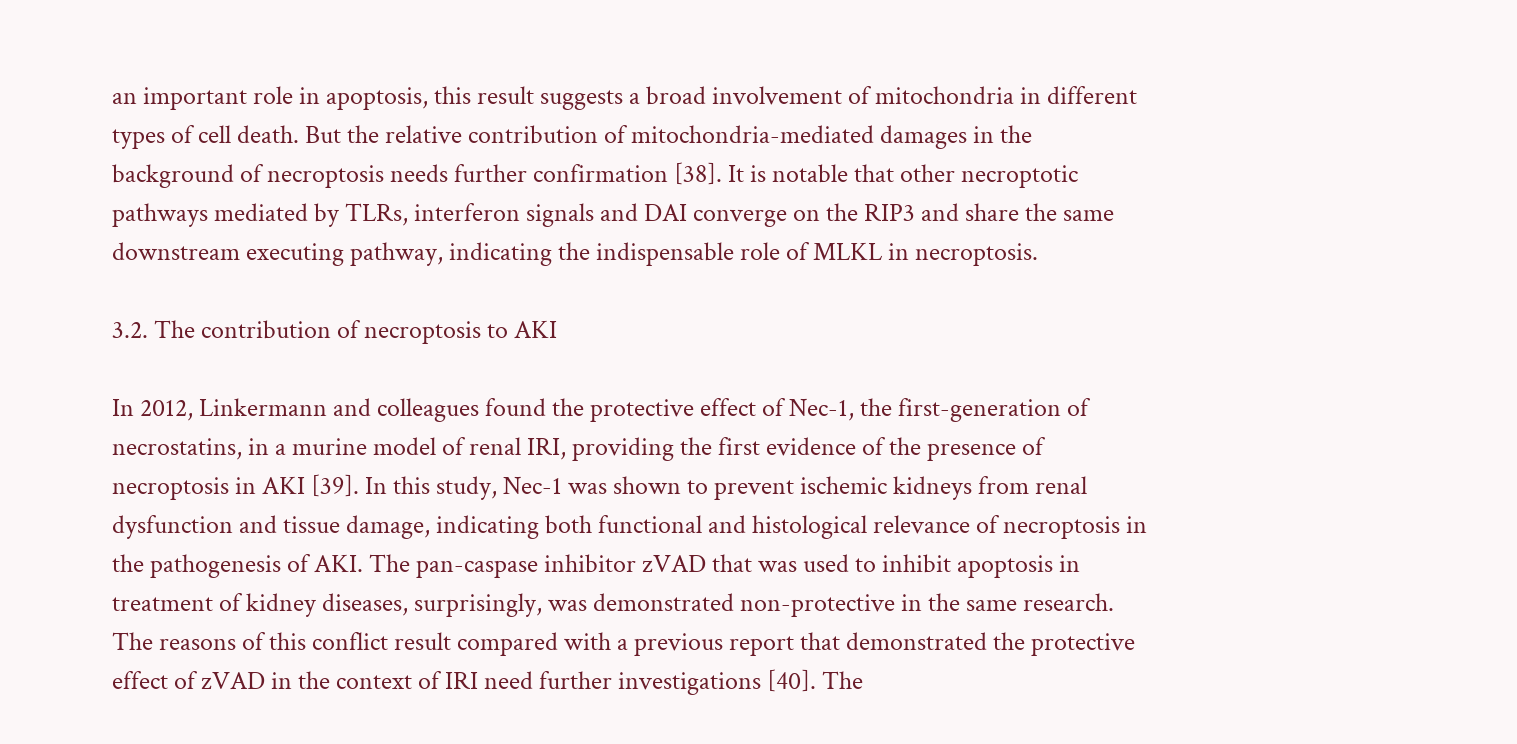an important role in apoptosis, this result suggests a broad involvement of mitochondria in different types of cell death. But the relative contribution of mitochondria-mediated damages in the background of necroptosis needs further confirmation [38]. It is notable that other necroptotic pathways mediated by TLRs, interferon signals and DAI converge on the RIP3 and share the same downstream executing pathway, indicating the indispensable role of MLKL in necroptosis.

3.2. The contribution of necroptosis to AKI

In 2012, Linkermann and colleagues found the protective effect of Nec-1, the first-generation of necrostatins, in a murine model of renal IRI, providing the first evidence of the presence of necroptosis in AKI [39]. In this study, Nec-1 was shown to prevent ischemic kidneys from renal dysfunction and tissue damage, indicating both functional and histological relevance of necroptosis in the pathogenesis of AKI. The pan-caspase inhibitor zVAD that was used to inhibit apoptosis in treatment of kidney diseases, surprisingly, was demonstrated non-protective in the same research. The reasons of this conflict result compared with a previous report that demonstrated the protective effect of zVAD in the context of IRI need further investigations [40]. The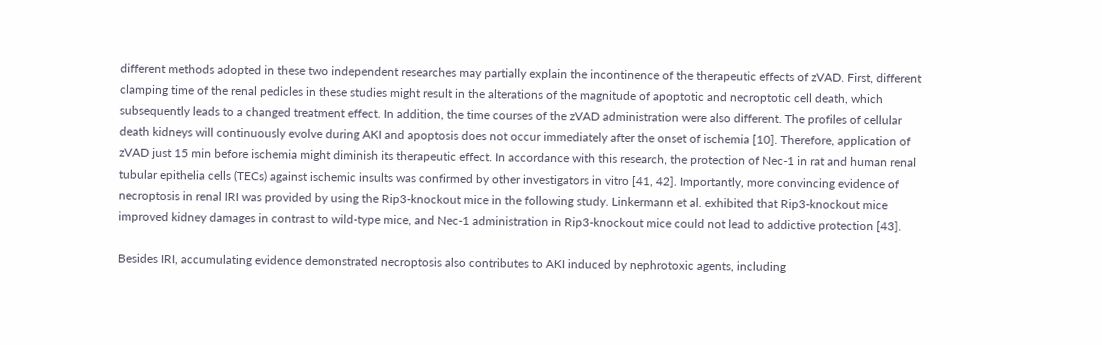different methods adopted in these two independent researches may partially explain the incontinence of the therapeutic effects of zVAD. First, different clamping time of the renal pedicles in these studies might result in the alterations of the magnitude of apoptotic and necroptotic cell death, which subsequently leads to a changed treatment effect. In addition, the time courses of the zVAD administration were also different. The profiles of cellular death kidneys will continuously evolve during AKI and apoptosis does not occur immediately after the onset of ischemia [10]. Therefore, application of zVAD just 15 min before ischemia might diminish its therapeutic effect. In accordance with this research, the protection of Nec-1 in rat and human renal tubular epithelia cells (TECs) against ischemic insults was confirmed by other investigators in vitro [41, 42]. Importantly, more convincing evidence of necroptosis in renal IRI was provided by using the Rip3-knockout mice in the following study. Linkermann et al. exhibited that Rip3-knockout mice improved kidney damages in contrast to wild-type mice, and Nec-1 administration in Rip3-knockout mice could not lead to addictive protection [43].

Besides IRI, accumulating evidence demonstrated necroptosis also contributes to AKI induced by nephrotoxic agents, including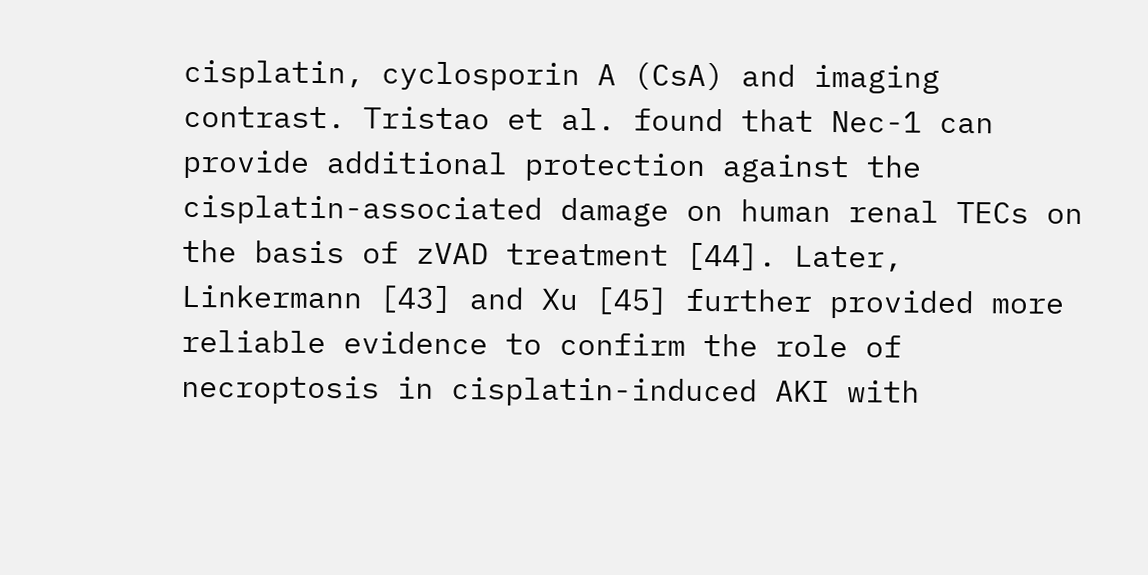cisplatin, cyclosporin A (CsA) and imaging contrast. Tristao et al. found that Nec-1 can provide additional protection against the cisplatin-associated damage on human renal TECs on the basis of zVAD treatment [44]. Later, Linkermann [43] and Xu [45] further provided more reliable evidence to confirm the role of necroptosis in cisplatin-induced AKI with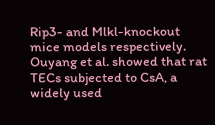Rip3- and Mlkl-knockout mice models respectively. Ouyang et al. showed that rat TECs subjected to CsA, a widely used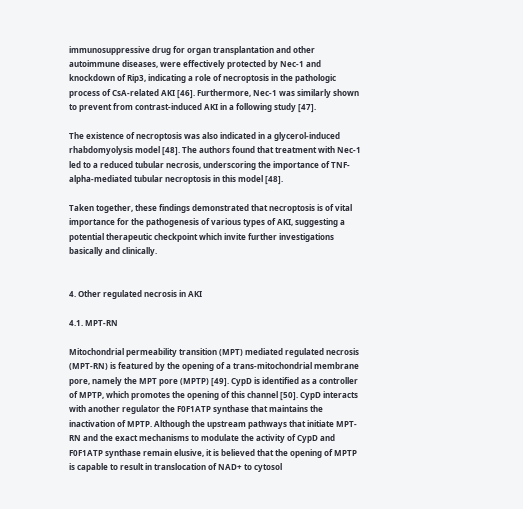immunosuppressive drug for organ transplantation and other autoimmune diseases, were effectively protected by Nec-1 and knockdown of Rip3, indicating a role of necroptosis in the pathologic process of CsA-related AKI [46]. Furthermore, Nec-1 was similarly shown to prevent from contrast-induced AKI in a following study [47].

The existence of necroptosis was also indicated in a glycerol-induced rhabdomyolysis model [48]. The authors found that treatment with Nec-1 led to a reduced tubular necrosis, underscoring the importance of TNF-alpha-mediated tubular necroptosis in this model [48].

Taken together, these findings demonstrated that necroptosis is of vital importance for the pathogenesis of various types of AKI, suggesting a potential therapeutic checkpoint which invite further investigations basically and clinically.


4. Other regulated necrosis in AKI

4.1. MPT-RN

Mitochondrial permeability transition (MPT) mediated regulated necrosis (MPT-RN) is featured by the opening of a trans-mitochondrial membrane pore, namely the MPT pore (MPTP) [49]. CypD is identified as a controller of MPTP, which promotes the opening of this channel [50]. CypD interacts with another regulator the F0F1ATP synthase that maintains the inactivation of MPTP. Although the upstream pathways that initiate MPT-RN and the exact mechanisms to modulate the activity of CypD and F0F1ATP synthase remain elusive, it is believed that the opening of MPTP is capable to result in translocation of NAD+ to cytosol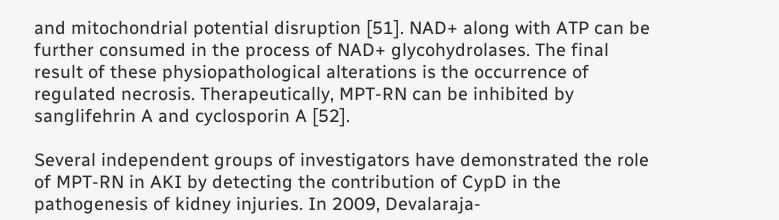and mitochondrial potential disruption [51]. NAD+ along with ATP can be further consumed in the process of NAD+ glycohydrolases. The final result of these physiopathological alterations is the occurrence of regulated necrosis. Therapeutically, MPT-RN can be inhibited by sanglifehrin A and cyclosporin A [52].

Several independent groups of investigators have demonstrated the role of MPT-RN in AKI by detecting the contribution of CypD in the pathogenesis of kidney injuries. In 2009, Devalaraja-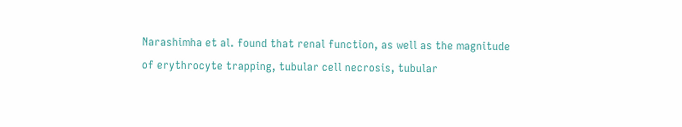Narashimha et al. found that renal function, as well as the magnitude of erythrocyte trapping, tubular cell necrosis, tubular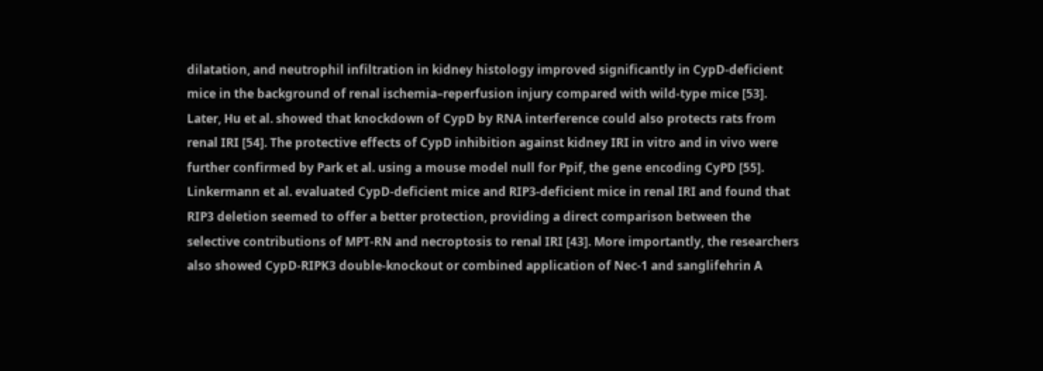dilatation, and neutrophil infiltration in kidney histology improved significantly in CypD-deficient mice in the background of renal ischemia–reperfusion injury compared with wild-type mice [53]. Later, Hu et al. showed that knockdown of CypD by RNA interference could also protects rats from renal IRI [54]. The protective effects of CypD inhibition against kidney IRI in vitro and in vivo were further confirmed by Park et al. using a mouse model null for Ppif, the gene encoding CyPD [55]. Linkermann et al. evaluated CypD-deficient mice and RIP3-deficient mice in renal IRI and found that RIP3 deletion seemed to offer a better protection, providing a direct comparison between the selective contributions of MPT-RN and necroptosis to renal IRI [43]. More importantly, the researchers also showed CypD-RIPK3 double-knockout or combined application of Nec-1 and sanglifehrin A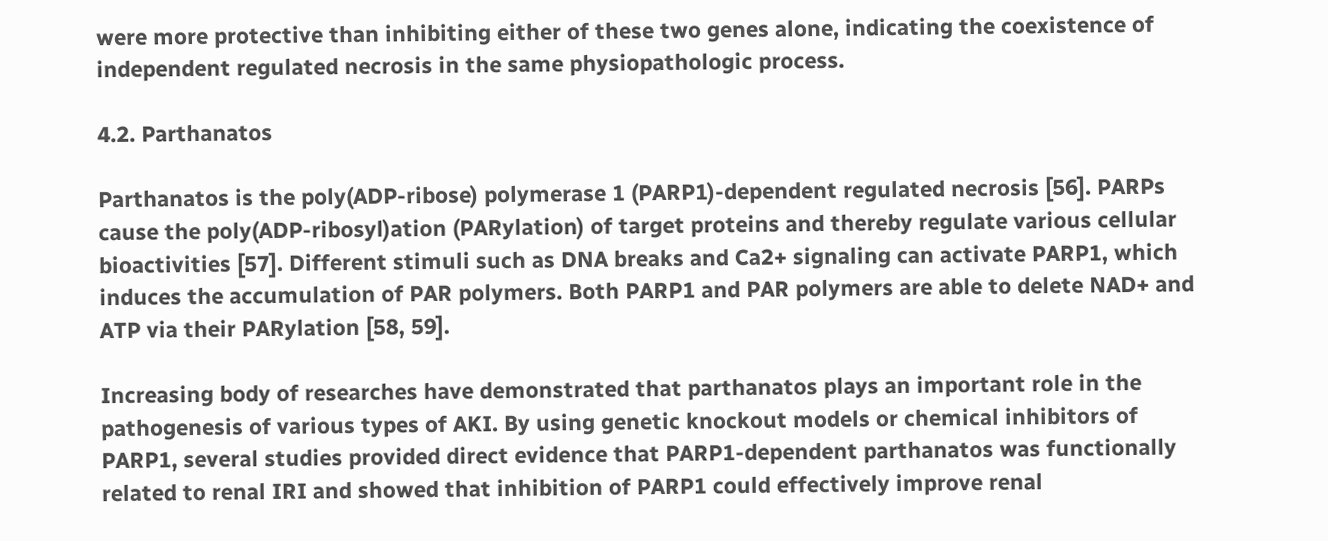were more protective than inhibiting either of these two genes alone, indicating the coexistence of independent regulated necrosis in the same physiopathologic process.

4.2. Parthanatos

Parthanatos is the poly(ADP-ribose) polymerase 1 (PARP1)-dependent regulated necrosis [56]. PARPs cause the poly(ADP-ribosyl)ation (PARylation) of target proteins and thereby regulate various cellular bioactivities [57]. Different stimuli such as DNA breaks and Ca2+ signaling can activate PARP1, which induces the accumulation of PAR polymers. Both PARP1 and PAR polymers are able to delete NAD+ and ATP via their PARylation [58, 59].

Increasing body of researches have demonstrated that parthanatos plays an important role in the pathogenesis of various types of AKI. By using genetic knockout models or chemical inhibitors of PARP1, several studies provided direct evidence that PARP1-dependent parthanatos was functionally related to renal IRI and showed that inhibition of PARP1 could effectively improve renal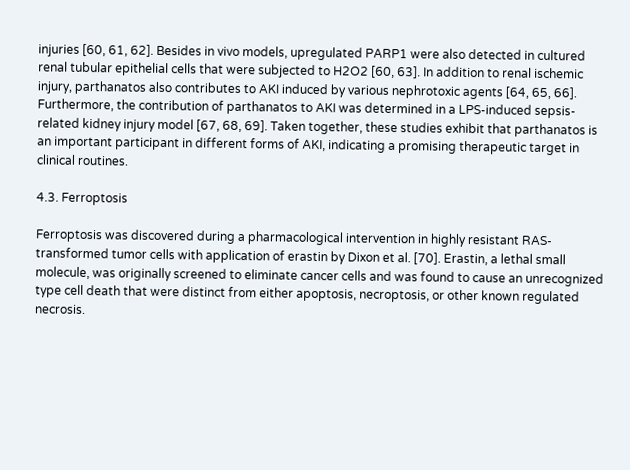injuries [60, 61, 62]. Besides in vivo models, upregulated PARP1 were also detected in cultured renal tubular epithelial cells that were subjected to H2O2 [60, 63]. In addition to renal ischemic injury, parthanatos also contributes to AKI induced by various nephrotoxic agents [64, 65, 66]. Furthermore, the contribution of parthanatos to AKI was determined in a LPS-induced sepsis-related kidney injury model [67, 68, 69]. Taken together, these studies exhibit that parthanatos is an important participant in different forms of AKI, indicating a promising therapeutic target in clinical routines.

4.3. Ferroptosis

Ferroptosis was discovered during a pharmacological intervention in highly resistant RAS-transformed tumor cells with application of erastin by Dixon et al. [70]. Erastin, a lethal small molecule, was originally screened to eliminate cancer cells and was found to cause an unrecognized type cell death that were distinct from either apoptosis, necroptosis, or other known regulated necrosis.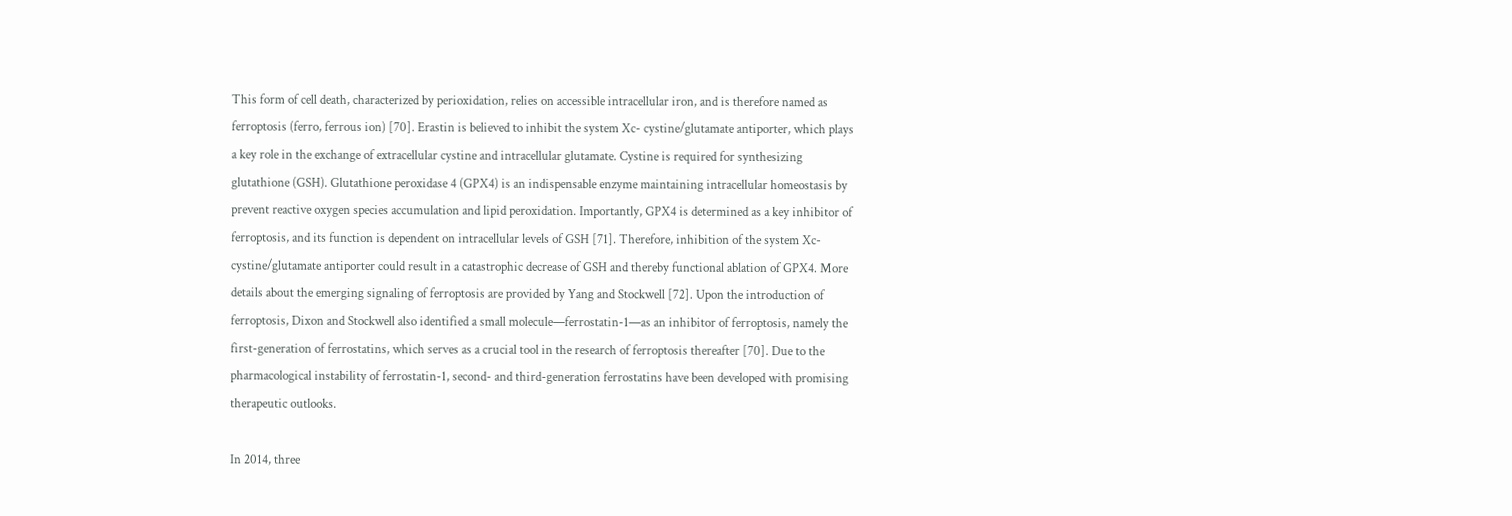This form of cell death, characterized by perioxidation, relies on accessible intracellular iron, and is therefore named as ferroptosis (ferro, ferrous ion) [70]. Erastin is believed to inhibit the system Xc- cystine/glutamate antiporter, which plays a key role in the exchange of extracellular cystine and intracellular glutamate. Cystine is required for synthesizing glutathione (GSH). Glutathione peroxidase 4 (GPX4) is an indispensable enzyme maintaining intracellular homeostasis by prevent reactive oxygen species accumulation and lipid peroxidation. Importantly, GPX4 is determined as a key inhibitor of ferroptosis, and its function is dependent on intracellular levels of GSH [71]. Therefore, inhibition of the system Xc- cystine/glutamate antiporter could result in a catastrophic decrease of GSH and thereby functional ablation of GPX4. More details about the emerging signaling of ferroptosis are provided by Yang and Stockwell [72]. Upon the introduction of ferroptosis, Dixon and Stockwell also identified a small molecule—ferrostatin-1—as an inhibitor of ferroptosis, namely the first-generation of ferrostatins, which serves as a crucial tool in the research of ferroptosis thereafter [70]. Due to the pharmacological instability of ferrostatin-1, second- and third-generation ferrostatins have been developed with promising therapeutic outlooks.

In 2014, three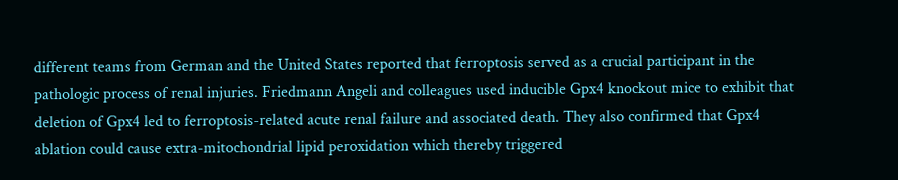different teams from German and the United States reported that ferroptosis served as a crucial participant in the pathologic process of renal injuries. Friedmann Angeli and colleagues used inducible Gpx4 knockout mice to exhibit that deletion of Gpx4 led to ferroptosis-related acute renal failure and associated death. They also confirmed that Gpx4 ablation could cause extra-mitochondrial lipid peroxidation which thereby triggered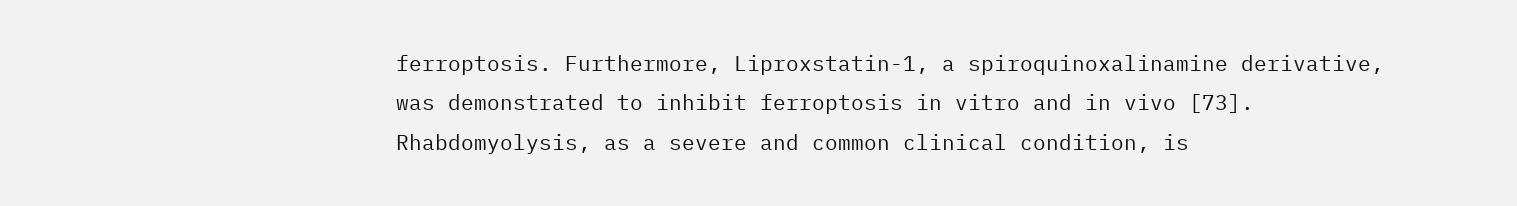ferroptosis. Furthermore, Liproxstatin-1, a spiroquinoxalinamine derivative, was demonstrated to inhibit ferroptosis in vitro and in vivo [73]. Rhabdomyolysis, as a severe and common clinical condition, is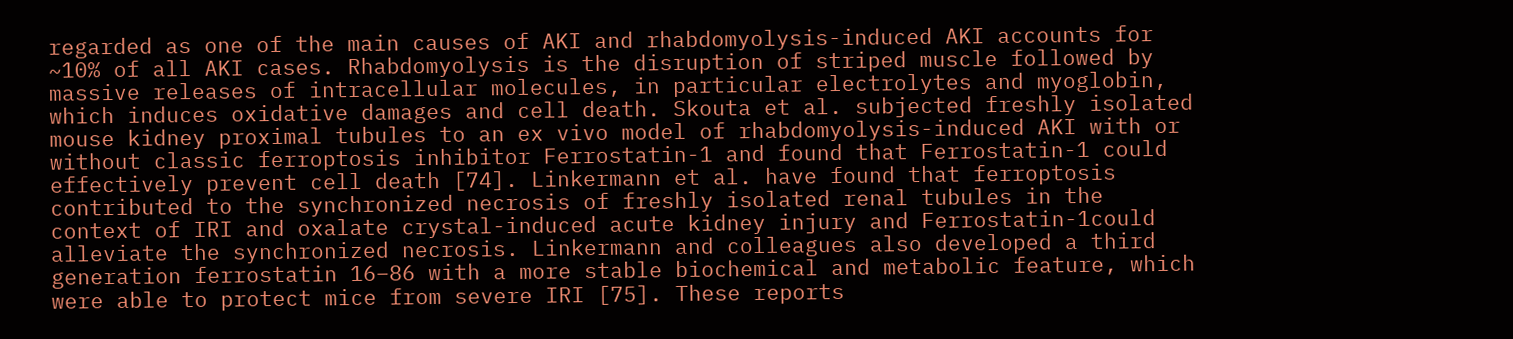regarded as one of the main causes of AKI and rhabdomyolysis-induced AKI accounts for ~10% of all AKI cases. Rhabdomyolysis is the disruption of striped muscle followed by massive releases of intracellular molecules, in particular electrolytes and myoglobin, which induces oxidative damages and cell death. Skouta et al. subjected freshly isolated mouse kidney proximal tubules to an ex vivo model of rhabdomyolysis-induced AKI with or without classic ferroptosis inhibitor Ferrostatin-1 and found that Ferrostatin-1 could effectively prevent cell death [74]. Linkermann et al. have found that ferroptosis contributed to the synchronized necrosis of freshly isolated renal tubules in the context of IRI and oxalate crystal-induced acute kidney injury and Ferrostatin-1could alleviate the synchronized necrosis. Linkermann and colleagues also developed a third generation ferrostatin 16–86 with a more stable biochemical and metabolic feature, which were able to protect mice from severe IRI [75]. These reports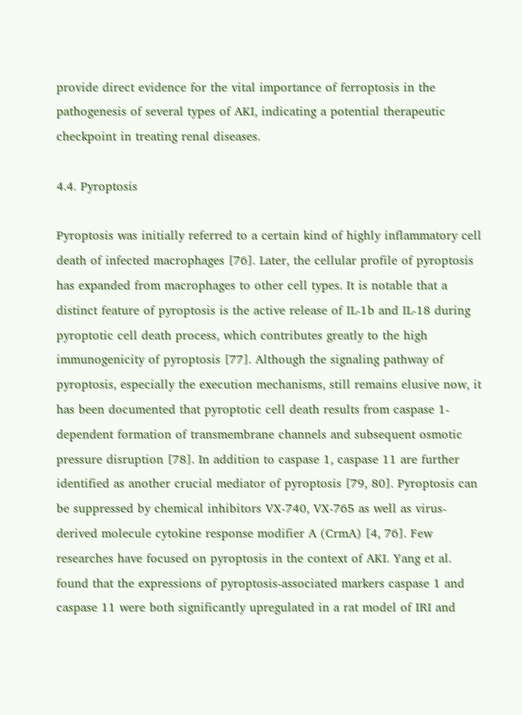provide direct evidence for the vital importance of ferroptosis in the pathogenesis of several types of AKI, indicating a potential therapeutic checkpoint in treating renal diseases.

4.4. Pyroptosis

Pyroptosis was initially referred to a certain kind of highly inflammatory cell death of infected macrophages [76]. Later, the cellular profile of pyroptosis has expanded from macrophages to other cell types. It is notable that a distinct feature of pyroptosis is the active release of IL-1b and IL-18 during pyroptotic cell death process, which contributes greatly to the high immunogenicity of pyroptosis [77]. Although the signaling pathway of pyroptosis, especially the execution mechanisms, still remains elusive now, it has been documented that pyroptotic cell death results from caspase 1-dependent formation of transmembrane channels and subsequent osmotic pressure disruption [78]. In addition to caspase 1, caspase 11 are further identified as another crucial mediator of pyroptosis [79, 80]. Pyroptosis can be suppressed by chemical inhibitors VX-740, VX-765 as well as virus-derived molecule cytokine response modifier A (CrmA) [4, 76]. Few researches have focused on pyroptosis in the context of AKI. Yang et al. found that the expressions of pyroptosis-associated markers caspase 1 and caspase 11 were both significantly upregulated in a rat model of IRI and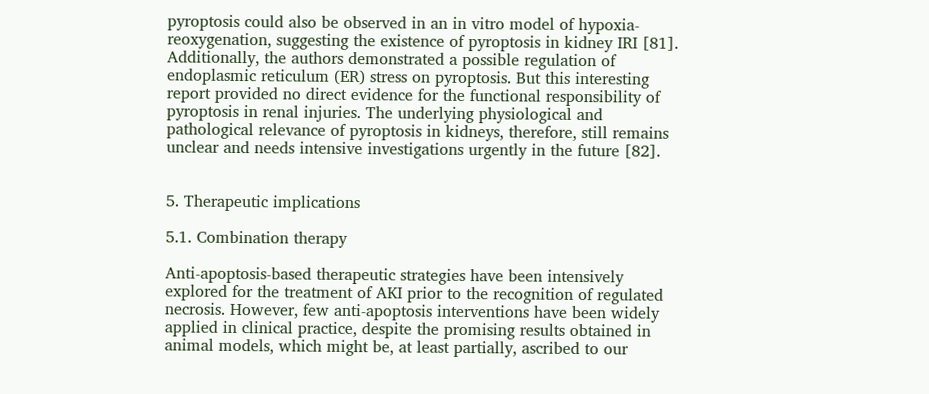pyroptosis could also be observed in an in vitro model of hypoxia-reoxygenation, suggesting the existence of pyroptosis in kidney IRI [81]. Additionally, the authors demonstrated a possible regulation of endoplasmic reticulum (ER) stress on pyroptosis. But this interesting report provided no direct evidence for the functional responsibility of pyroptosis in renal injuries. The underlying physiological and pathological relevance of pyroptosis in kidneys, therefore, still remains unclear and needs intensive investigations urgently in the future [82].


5. Therapeutic implications

5.1. Combination therapy

Anti-apoptosis-based therapeutic strategies have been intensively explored for the treatment of AKI prior to the recognition of regulated necrosis. However, few anti-apoptosis interventions have been widely applied in clinical practice, despite the promising results obtained in animal models, which might be, at least partially, ascribed to our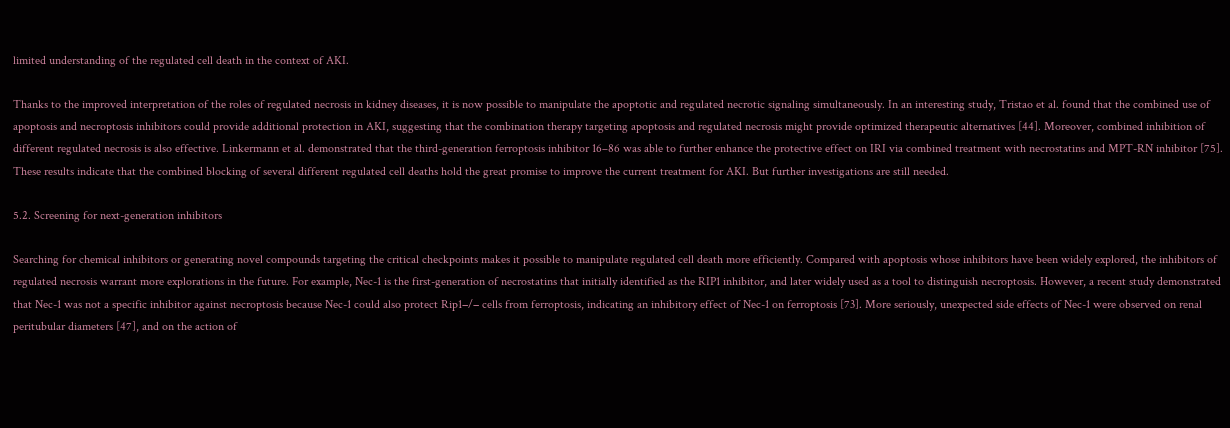limited understanding of the regulated cell death in the context of AKI.

Thanks to the improved interpretation of the roles of regulated necrosis in kidney diseases, it is now possible to manipulate the apoptotic and regulated necrotic signaling simultaneously. In an interesting study, Tristao et al. found that the combined use of apoptosis and necroptosis inhibitors could provide additional protection in AKI, suggesting that the combination therapy targeting apoptosis and regulated necrosis might provide optimized therapeutic alternatives [44]. Moreover, combined inhibition of different regulated necrosis is also effective. Linkermann et al. demonstrated that the third-generation ferroptosis inhibitor 16–86 was able to further enhance the protective effect on IRI via combined treatment with necrostatins and MPT-RN inhibitor [75]. These results indicate that the combined blocking of several different regulated cell deaths hold the great promise to improve the current treatment for AKI. But further investigations are still needed.

5.2. Screening for next-generation inhibitors

Searching for chemical inhibitors or generating novel compounds targeting the critical checkpoints makes it possible to manipulate regulated cell death more efficiently. Compared with apoptosis whose inhibitors have been widely explored, the inhibitors of regulated necrosis warrant more explorations in the future. For example, Nec-1 is the first-generation of necrostatins that initially identified as the RIP1 inhibitor, and later widely used as a tool to distinguish necroptosis. However, a recent study demonstrated that Nec-1 was not a specific inhibitor against necroptosis because Nec-1 could also protect Rip1−/− cells from ferroptosis, indicating an inhibitory effect of Nec-1 on ferroptosis [73]. More seriously, unexpected side effects of Nec-1 were observed on renal peritubular diameters [47], and on the action of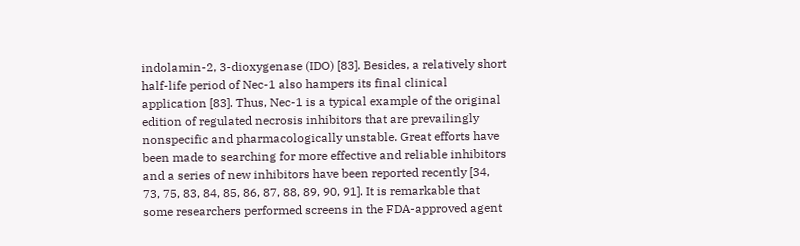indolamin-2, 3-dioxygenase (IDO) [83]. Besides, a relatively short half-life period of Nec-1 also hampers its final clinical application [83]. Thus, Nec-1 is a typical example of the original edition of regulated necrosis inhibitors that are prevailingly nonspecific and pharmacologically unstable. Great efforts have been made to searching for more effective and reliable inhibitors and a series of new inhibitors have been reported recently [34, 73, 75, 83, 84, 85, 86, 87, 88, 89, 90, 91]. It is remarkable that some researchers performed screens in the FDA-approved agent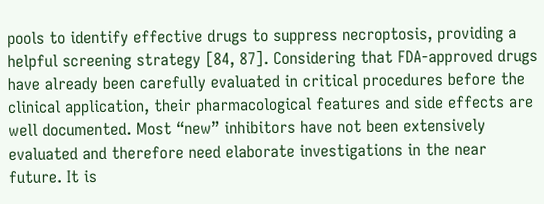pools to identify effective drugs to suppress necroptosis, providing a helpful screening strategy [84, 87]. Considering that FDA-approved drugs have already been carefully evaluated in critical procedures before the clinical application, their pharmacological features and side effects are well documented. Most “new” inhibitors have not been extensively evaluated and therefore need elaborate investigations in the near future. It is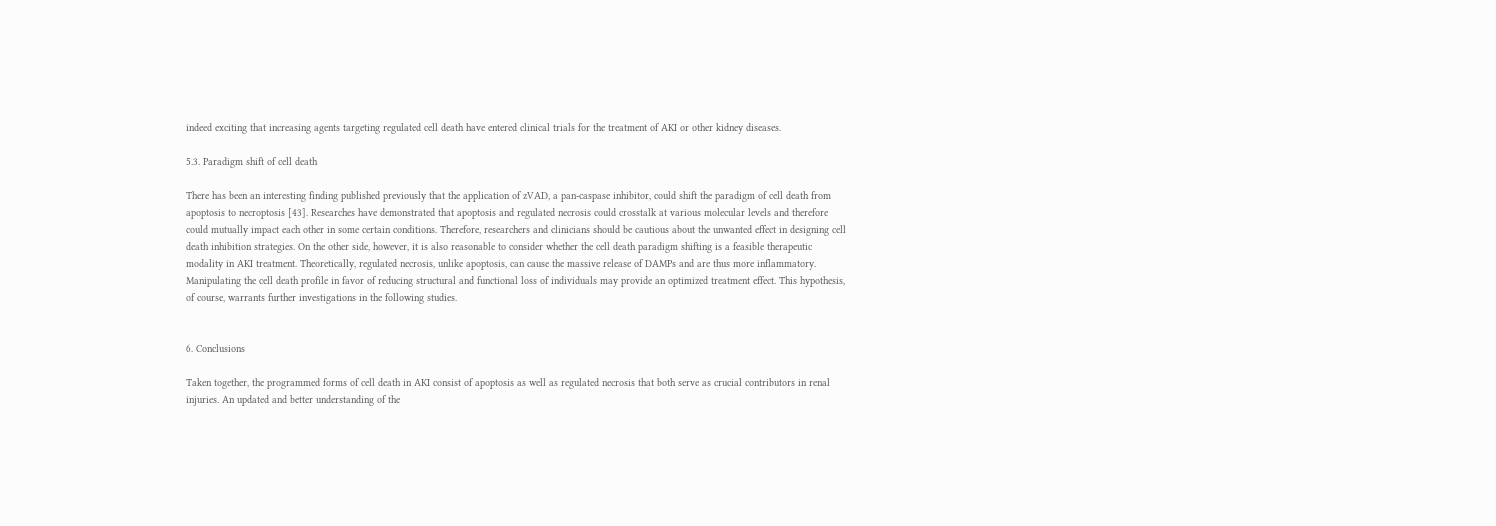indeed exciting that increasing agents targeting regulated cell death have entered clinical trials for the treatment of AKI or other kidney diseases.

5.3. Paradigm shift of cell death

There has been an interesting finding published previously that the application of zVAD, a pan-caspase inhibitor, could shift the paradigm of cell death from apoptosis to necroptosis [43]. Researches have demonstrated that apoptosis and regulated necrosis could crosstalk at various molecular levels and therefore could mutually impact each other in some certain conditions. Therefore, researchers and clinicians should be cautious about the unwanted effect in designing cell death inhibition strategies. On the other side, however, it is also reasonable to consider whether the cell death paradigm shifting is a feasible therapeutic modality in AKI treatment. Theoretically, regulated necrosis, unlike apoptosis, can cause the massive release of DAMPs and are thus more inflammatory. Manipulating the cell death profile in favor of reducing structural and functional loss of individuals may provide an optimized treatment effect. This hypothesis, of course, warrants further investigations in the following studies.


6. Conclusions

Taken together, the programmed forms of cell death in AKI consist of apoptosis as well as regulated necrosis that both serve as crucial contributors in renal injuries. An updated and better understanding of the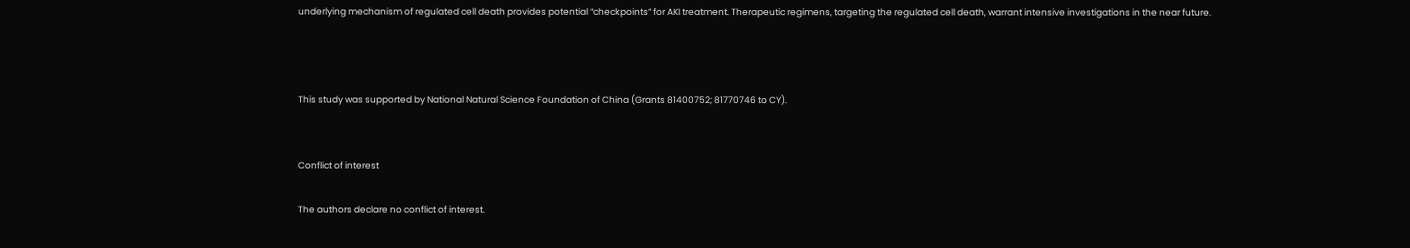underlying mechanism of regulated cell death provides potential “checkpoints” for AKI treatment. Therapeutic regimens, targeting the regulated cell death, warrant intensive investigations in the near future.



This study was supported by National Natural Science Foundation of China (Grants 81400752; 81770746 to CY).


Conflict of interest

The authors declare no conflict of interest.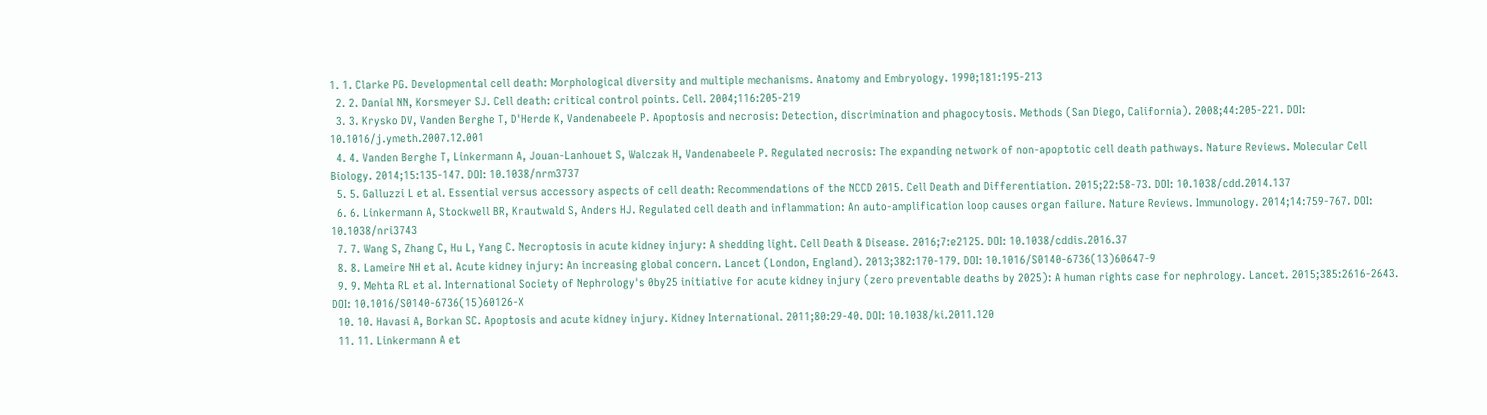1. 1. Clarke PG. Developmental cell death: Morphological diversity and multiple mechanisms. Anatomy and Embryology. 1990;181:195-213
  2. 2. Danial NN, Korsmeyer SJ. Cell death: critical control points. Cell. 2004;116:205-219
  3. 3. Krysko DV, Vanden Berghe T, D'Herde K, Vandenabeele P. Apoptosis and necrosis: Detection, discrimination and phagocytosis. Methods (San Diego, California). 2008;44:205-221. DOI: 10.1016/j.ymeth.2007.12.001
  4. 4. Vanden Berghe T, Linkermann A, Jouan-Lanhouet S, Walczak H, Vandenabeele P. Regulated necrosis: The expanding network of non-apoptotic cell death pathways. Nature Reviews. Molecular Cell Biology. 2014;15:135-147. DOI: 10.1038/nrm3737
  5. 5. Galluzzi L et al. Essential versus accessory aspects of cell death: Recommendations of the NCCD 2015. Cell Death and Differentiation. 2015;22:58-73. DOI: 10.1038/cdd.2014.137
  6. 6. Linkermann A, Stockwell BR, Krautwald S, Anders HJ. Regulated cell death and inflammation: An auto-amplification loop causes organ failure. Nature Reviews. Immunology. 2014;14:759-767. DOI: 10.1038/nri3743
  7. 7. Wang S, Zhang C, Hu L, Yang C. Necroptosis in acute kidney injury: A shedding light. Cell Death & Disease. 2016;7:e2125. DOI: 10.1038/cddis.2016.37
  8. 8. Lameire NH et al. Acute kidney injury: An increasing global concern. Lancet (London, England). 2013;382:170-179. DOI: 10.1016/S0140-6736(13)60647-9
  9. 9. Mehta RL et al. International Society of Nephrology's 0by25 initiative for acute kidney injury (zero preventable deaths by 2025): A human rights case for nephrology. Lancet. 2015;385:2616-2643. DOI: 10.1016/S0140-6736(15)60126-X
  10. 10. Havasi A, Borkan SC. Apoptosis and acute kidney injury. Kidney International. 2011;80:29-40. DOI: 10.1038/ki.2011.120
  11. 11. Linkermann A et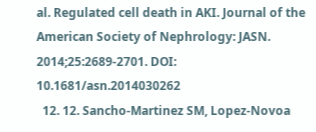al. Regulated cell death in AKI. Journal of the American Society of Nephrology: JASN. 2014;25:2689-2701. DOI: 10.1681/asn.2014030262
  12. 12. Sancho-Martinez SM, Lopez-Novoa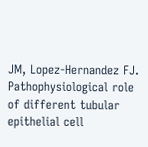JM, Lopez-Hernandez FJ. Pathophysiological role of different tubular epithelial cell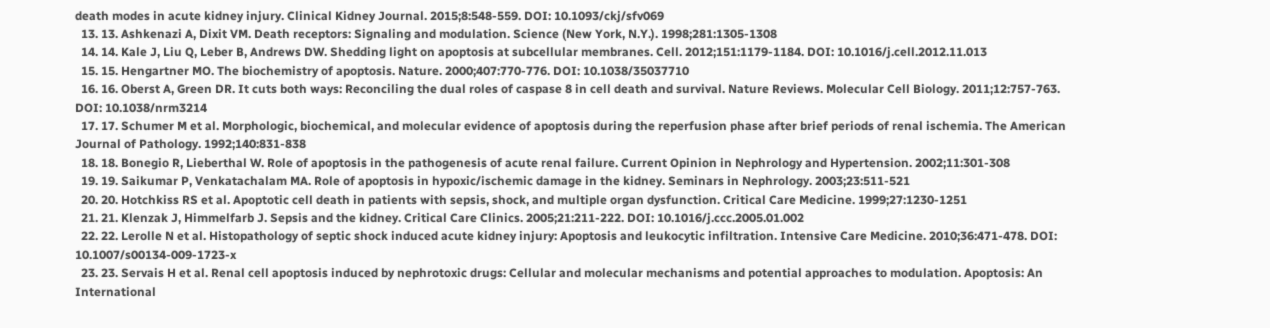death modes in acute kidney injury. Clinical Kidney Journal. 2015;8:548-559. DOI: 10.1093/ckj/sfv069
  13. 13. Ashkenazi A, Dixit VM. Death receptors: Signaling and modulation. Science (New York, N.Y.). 1998;281:1305-1308
  14. 14. Kale J, Liu Q, Leber B, Andrews DW. Shedding light on apoptosis at subcellular membranes. Cell. 2012;151:1179-1184. DOI: 10.1016/j.cell.2012.11.013
  15. 15. Hengartner MO. The biochemistry of apoptosis. Nature. 2000;407:770-776. DOI: 10.1038/35037710
  16. 16. Oberst A, Green DR. It cuts both ways: Reconciling the dual roles of caspase 8 in cell death and survival. Nature Reviews. Molecular Cell Biology. 2011;12:757-763. DOI: 10.1038/nrm3214
  17. 17. Schumer M et al. Morphologic, biochemical, and molecular evidence of apoptosis during the reperfusion phase after brief periods of renal ischemia. The American Journal of Pathology. 1992;140:831-838
  18. 18. Bonegio R, Lieberthal W. Role of apoptosis in the pathogenesis of acute renal failure. Current Opinion in Nephrology and Hypertension. 2002;11:301-308
  19. 19. Saikumar P, Venkatachalam MA. Role of apoptosis in hypoxic/ischemic damage in the kidney. Seminars in Nephrology. 2003;23:511-521
  20. 20. Hotchkiss RS et al. Apoptotic cell death in patients with sepsis, shock, and multiple organ dysfunction. Critical Care Medicine. 1999;27:1230-1251
  21. 21. Klenzak J, Himmelfarb J. Sepsis and the kidney. Critical Care Clinics. 2005;21:211-222. DOI: 10.1016/j.ccc.2005.01.002
  22. 22. Lerolle N et al. Histopathology of septic shock induced acute kidney injury: Apoptosis and leukocytic infiltration. Intensive Care Medicine. 2010;36:471-478. DOI: 10.1007/s00134-009-1723-x
  23. 23. Servais H et al. Renal cell apoptosis induced by nephrotoxic drugs: Cellular and molecular mechanisms and potential approaches to modulation. Apoptosis: An International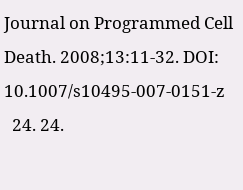Journal on Programmed Cell Death. 2008;13:11-32. DOI: 10.1007/s10495-007-0151-z
  24. 24.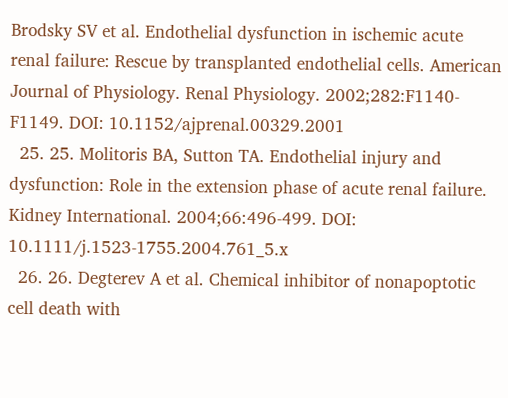Brodsky SV et al. Endothelial dysfunction in ischemic acute renal failure: Rescue by transplanted endothelial cells. American Journal of Physiology. Renal Physiology. 2002;282:F1140-F1149. DOI: 10.1152/ajprenal.00329.2001
  25. 25. Molitoris BA, Sutton TA. Endothelial injury and dysfunction: Role in the extension phase of acute renal failure. Kidney International. 2004;66:496-499. DOI: 10.1111/j.1523-1755.2004.761_5.x
  26. 26. Degterev A et al. Chemical inhibitor of nonapoptotic cell death with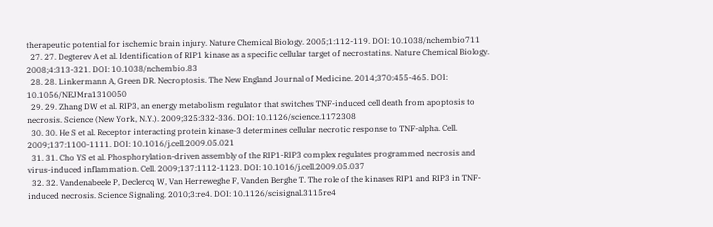therapeutic potential for ischemic brain injury. Nature Chemical Biology. 2005;1:112-119. DOI: 10.1038/nchembio711
  27. 27. Degterev A et al. Identification of RIP1 kinase as a specific cellular target of necrostatins. Nature Chemical Biology. 2008;4:313-321. DOI: 10.1038/nchembio.83
  28. 28. Linkermann A, Green DR. Necroptosis. The New England Journal of Medicine. 2014;370:455-465. DOI: 10.1056/NEJMra1310050
  29. 29. Zhang DW et al. RIP3, an energy metabolism regulator that switches TNF-induced cell death from apoptosis to necrosis. Science (New York, N.Y.). 2009;325:332-336. DOI: 10.1126/science.1172308
  30. 30. He S et al. Receptor interacting protein kinase-3 determines cellular necrotic response to TNF-alpha. Cell. 2009;137:1100-1111. DOI: 10.1016/j.cell.2009.05.021
  31. 31. Cho YS et al. Phosphorylation-driven assembly of the RIP1-RIP3 complex regulates programmed necrosis and virus-induced inflammation. Cell. 2009;137:1112-1123. DOI: 10.1016/j.cell.2009.05.037
  32. 32. Vandenabeele P, Declercq W, Van Herreweghe F, Vanden Berghe T. The role of the kinases RIP1 and RIP3 in TNF-induced necrosis. Science Signaling. 2010;3:re4. DOI: 10.1126/scisignal.3115re4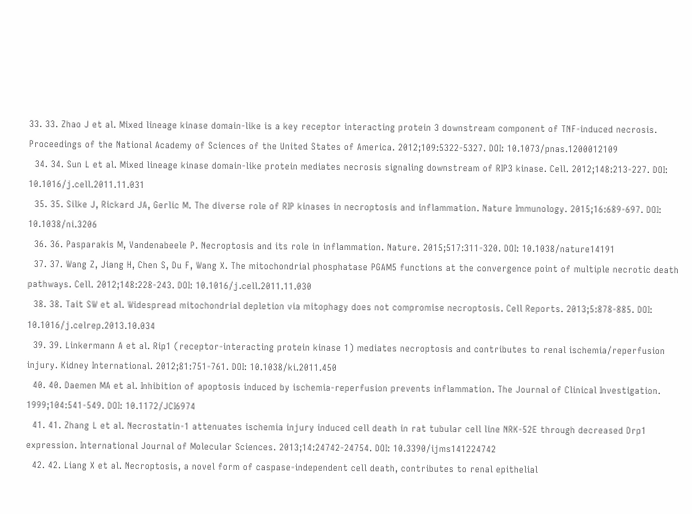33. 33. Zhao J et al. Mixed lineage kinase domain-like is a key receptor interacting protein 3 downstream component of TNF-induced necrosis. Proceedings of the National Academy of Sciences of the United States of America. 2012;109:5322-5327. DOI: 10.1073/pnas.1200012109
  34. 34. Sun L et al. Mixed lineage kinase domain-like protein mediates necrosis signaling downstream of RIP3 kinase. Cell. 2012;148:213-227. DOI: 10.1016/j.cell.2011.11.031
  35. 35. Silke J, Rickard JA, Gerlic M. The diverse role of RIP kinases in necroptosis and inflammation. Nature Immunology. 2015;16:689-697. DOI: 10.1038/ni.3206
  36. 36. Pasparakis M, Vandenabeele P. Necroptosis and its role in inflammation. Nature. 2015;517:311-320. DOI: 10.1038/nature14191
  37. 37. Wang Z, Jiang H, Chen S, Du F, Wang X. The mitochondrial phosphatase PGAM5 functions at the convergence point of multiple necrotic death pathways. Cell. 2012;148:228-243. DOI: 10.1016/j.cell.2011.11.030
  38. 38. Tait SW et al. Widespread mitochondrial depletion via mitophagy does not compromise necroptosis. Cell Reports. 2013;5:878-885. DOI: 10.1016/j.celrep.2013.10.034
  39. 39. Linkermann A et al. Rip1 (receptor-interacting protein kinase 1) mediates necroptosis and contributes to renal ischemia/reperfusion injury. Kidney International. 2012;81:751-761. DOI: 10.1038/ki.2011.450
  40. 40. Daemen MA et al. Inhibition of apoptosis induced by ischemia-reperfusion prevents inflammation. The Journal of Clinical Investigation. 1999;104:541-549. DOI: 10.1172/JCI6974
  41. 41. Zhang L et al. Necrostatin-1 attenuates ischemia injury induced cell death in rat tubular cell line NRK-52E through decreased Drp1 expression. International Journal of Molecular Sciences. 2013;14:24742-24754. DOI: 10.3390/ijms141224742
  42. 42. Liang X et al. Necroptosis, a novel form of caspase-independent cell death, contributes to renal epithelial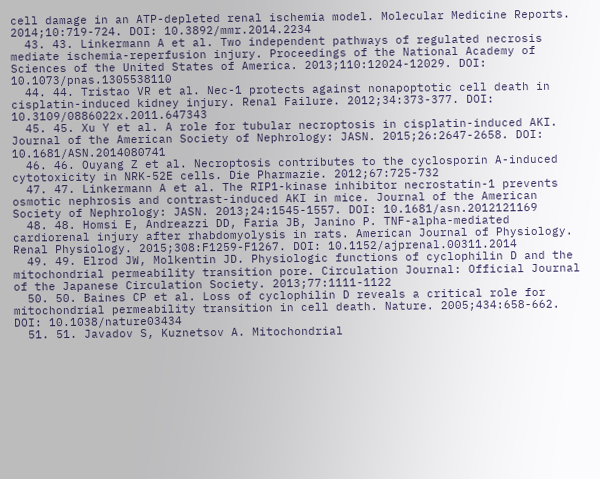cell damage in an ATP-depleted renal ischemia model. Molecular Medicine Reports. 2014;10:719-724. DOI: 10.3892/mmr.2014.2234
  43. 43. Linkermann A et al. Two independent pathways of regulated necrosis mediate ischemia-reperfusion injury. Proceedings of the National Academy of Sciences of the United States of America. 2013;110:12024-12029. DOI: 10.1073/pnas.1305538110
  44. 44. Tristao VR et al. Nec-1 protects against nonapoptotic cell death in cisplatin-induced kidney injury. Renal Failure. 2012;34:373-377. DOI: 10.3109/0886022x.2011.647343
  45. 45. Xu Y et al. A role for tubular necroptosis in cisplatin-induced AKI. Journal of the American Society of Nephrology: JASN. 2015;26:2647-2658. DOI: 10.1681/ASN.2014080741
  46. 46. Ouyang Z et al. Necroptosis contributes to the cyclosporin A-induced cytotoxicity in NRK-52E cells. Die Pharmazie. 2012;67:725-732
  47. 47. Linkermann A et al. The RIP1-kinase inhibitor necrostatin-1 prevents osmotic nephrosis and contrast-induced AKI in mice. Journal of the American Society of Nephrology: JASN. 2013;24:1545-1557. DOI: 10.1681/asn.2012121169
  48. 48. Homsi E, Andreazzi DD, Faria JB, Janino P. TNF-alpha-mediated cardiorenal injury after rhabdomyolysis in rats. American Journal of Physiology. Renal Physiology. 2015;308:F1259-F1267. DOI: 10.1152/ajprenal.00311.2014
  49. 49. Elrod JW, Molkentin JD. Physiologic functions of cyclophilin D and the mitochondrial permeability transition pore. Circulation Journal: Official Journal of the Japanese Circulation Society. 2013;77:1111-1122
  50. 50. Baines CP et al. Loss of cyclophilin D reveals a critical role for mitochondrial permeability transition in cell death. Nature. 2005;434:658-662. DOI: 10.1038/nature03434
  51. 51. Javadov S, Kuznetsov A. Mitochondrial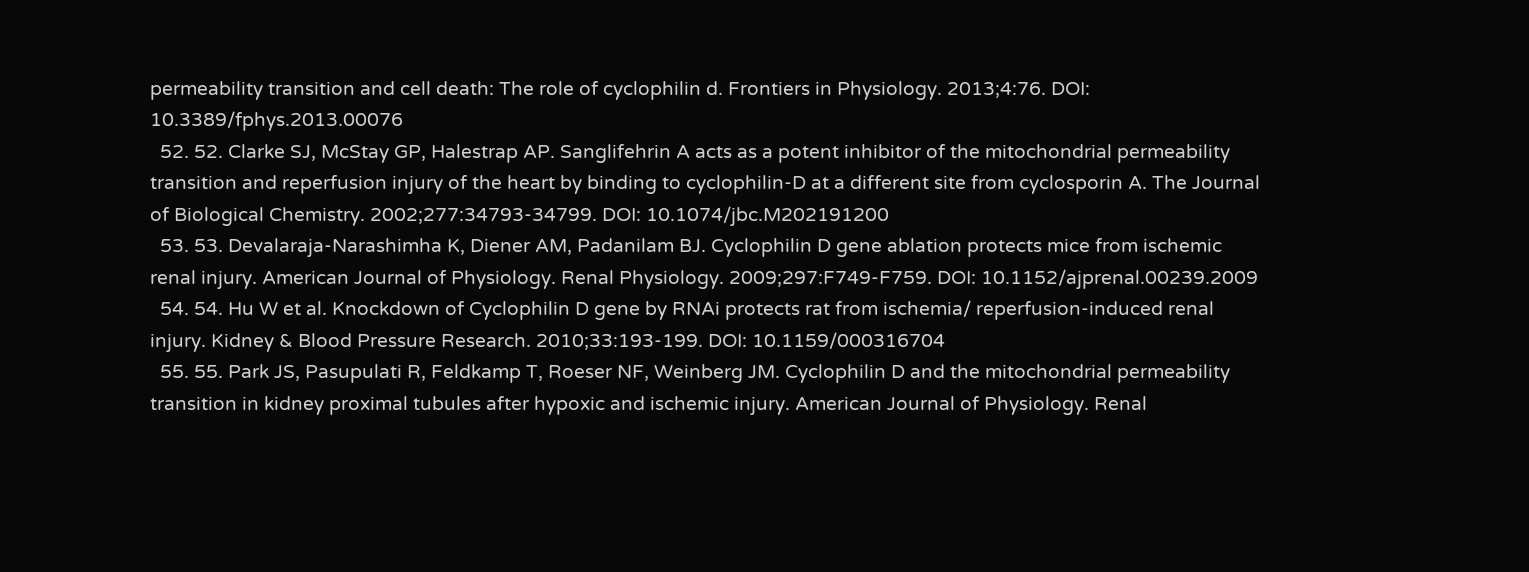permeability transition and cell death: The role of cyclophilin d. Frontiers in Physiology. 2013;4:76. DOI: 10.3389/fphys.2013.00076
  52. 52. Clarke SJ, McStay GP, Halestrap AP. Sanglifehrin A acts as a potent inhibitor of the mitochondrial permeability transition and reperfusion injury of the heart by binding to cyclophilin-D at a different site from cyclosporin A. The Journal of Biological Chemistry. 2002;277:34793-34799. DOI: 10.1074/jbc.M202191200
  53. 53. Devalaraja-Narashimha K, Diener AM, Padanilam BJ. Cyclophilin D gene ablation protects mice from ischemic renal injury. American Journal of Physiology. Renal Physiology. 2009;297:F749-F759. DOI: 10.1152/ajprenal.00239.2009
  54. 54. Hu W et al. Knockdown of Cyclophilin D gene by RNAi protects rat from ischemia/ reperfusion-induced renal injury. Kidney & Blood Pressure Research. 2010;33:193-199. DOI: 10.1159/000316704
  55. 55. Park JS, Pasupulati R, Feldkamp T, Roeser NF, Weinberg JM. Cyclophilin D and the mitochondrial permeability transition in kidney proximal tubules after hypoxic and ischemic injury. American Journal of Physiology. Renal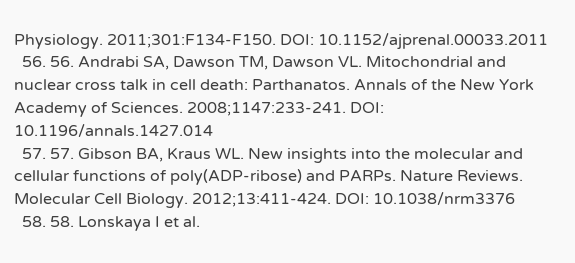Physiology. 2011;301:F134-F150. DOI: 10.1152/ajprenal.00033.2011
  56. 56. Andrabi SA, Dawson TM, Dawson VL. Mitochondrial and nuclear cross talk in cell death: Parthanatos. Annals of the New York Academy of Sciences. 2008;1147:233-241. DOI: 10.1196/annals.1427.014
  57. 57. Gibson BA, Kraus WL. New insights into the molecular and cellular functions of poly(ADP-ribose) and PARPs. Nature Reviews. Molecular Cell Biology. 2012;13:411-424. DOI: 10.1038/nrm3376
  58. 58. Lonskaya I et al.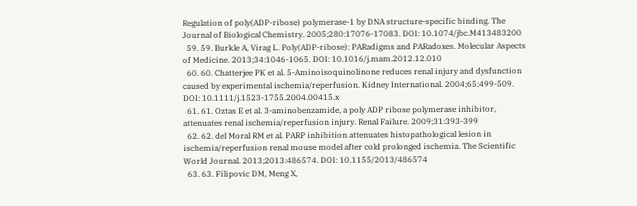Regulation of poly(ADP-ribose) polymerase-1 by DNA structure-specific binding. The Journal of Biological Chemistry. 2005;280:17076-17083. DOI: 10.1074/jbc.M413483200
  59. 59. Burkle A, Virag L. Poly(ADP-ribose): PARadigms and PARadoxes. Molecular Aspects of Medicine. 2013;34:1046-1065. DOI: 10.1016/j.mam.2012.12.010
  60. 60. Chatterjee PK et al. 5-Aminoisoquinolinone reduces renal injury and dysfunction caused by experimental ischemia/reperfusion. Kidney International. 2004;65:499-509. DOI: 10.1111/j.1523-1755.2004.00415.x
  61. 61. Oztas E et al. 3-aminobenzamide, a poly ADP ribose polymerase inhibitor, attenuates renal ischemia/reperfusion injury. Renal Failure. 2009;31:393-399
  62. 62. del Moral RM et al. PARP inhibition attenuates histopathological lesion in ischemia/reperfusion renal mouse model after cold prolonged ischemia. The Scientific World Journal. 2013;2013:486574. DOI: 10.1155/2013/486574
  63. 63. Filipovic DM, Meng X,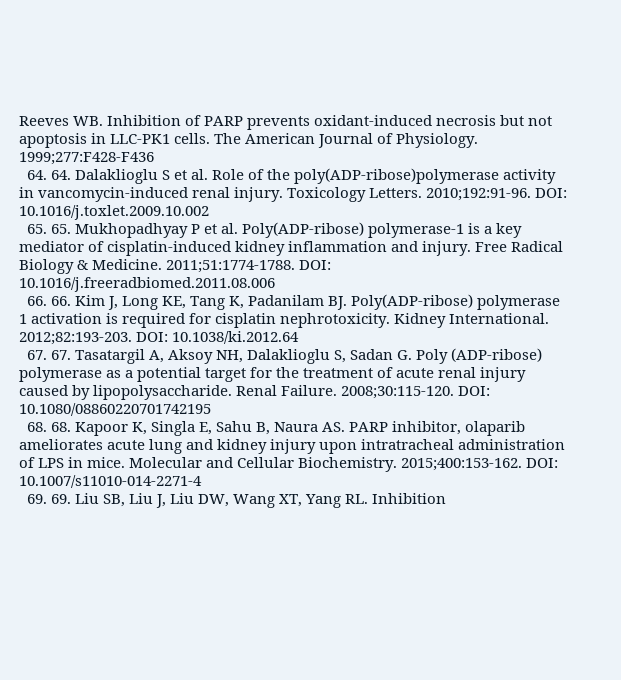Reeves WB. Inhibition of PARP prevents oxidant-induced necrosis but not apoptosis in LLC-PK1 cells. The American Journal of Physiology. 1999;277:F428-F436
  64. 64. Dalaklioglu S et al. Role of the poly(ADP-ribose)polymerase activity in vancomycin-induced renal injury. Toxicology Letters. 2010;192:91-96. DOI: 10.1016/j.toxlet.2009.10.002
  65. 65. Mukhopadhyay P et al. Poly(ADP-ribose) polymerase-1 is a key mediator of cisplatin-induced kidney inflammation and injury. Free Radical Biology & Medicine. 2011;51:1774-1788. DOI: 10.1016/j.freeradbiomed.2011.08.006
  66. 66. Kim J, Long KE, Tang K, Padanilam BJ. Poly(ADP-ribose) polymerase 1 activation is required for cisplatin nephrotoxicity. Kidney International. 2012;82:193-203. DOI: 10.1038/ki.2012.64
  67. 67. Tasatargil A, Aksoy NH, Dalaklioglu S, Sadan G. Poly (ADP-ribose) polymerase as a potential target for the treatment of acute renal injury caused by lipopolysaccharide. Renal Failure. 2008;30:115-120. DOI: 10.1080/08860220701742195
  68. 68. Kapoor K, Singla E, Sahu B, Naura AS. PARP inhibitor, olaparib ameliorates acute lung and kidney injury upon intratracheal administration of LPS in mice. Molecular and Cellular Biochemistry. 2015;400:153-162. DOI: 10.1007/s11010-014-2271-4
  69. 69. Liu SB, Liu J, Liu DW, Wang XT, Yang RL. Inhibition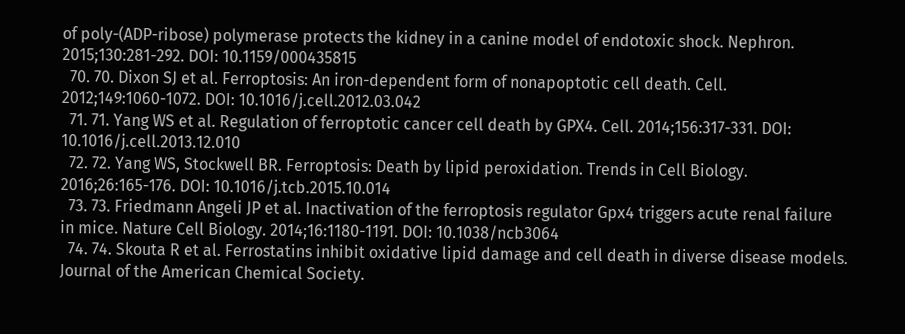of poly-(ADP-ribose) polymerase protects the kidney in a canine model of endotoxic shock. Nephron. 2015;130:281-292. DOI: 10.1159/000435815
  70. 70. Dixon SJ et al. Ferroptosis: An iron-dependent form of nonapoptotic cell death. Cell. 2012;149:1060-1072. DOI: 10.1016/j.cell.2012.03.042
  71. 71. Yang WS et al. Regulation of ferroptotic cancer cell death by GPX4. Cell. 2014;156:317-331. DOI: 10.1016/j.cell.2013.12.010
  72. 72. Yang WS, Stockwell BR. Ferroptosis: Death by lipid peroxidation. Trends in Cell Biology. 2016;26:165-176. DOI: 10.1016/j.tcb.2015.10.014
  73. 73. Friedmann Angeli JP et al. Inactivation of the ferroptosis regulator Gpx4 triggers acute renal failure in mice. Nature Cell Biology. 2014;16:1180-1191. DOI: 10.1038/ncb3064
  74. 74. Skouta R et al. Ferrostatins inhibit oxidative lipid damage and cell death in diverse disease models. Journal of the American Chemical Society.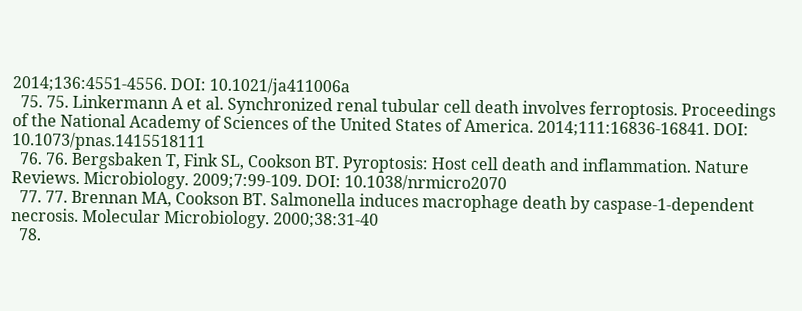2014;136:4551-4556. DOI: 10.1021/ja411006a
  75. 75. Linkermann A et al. Synchronized renal tubular cell death involves ferroptosis. Proceedings of the National Academy of Sciences of the United States of America. 2014;111:16836-16841. DOI: 10.1073/pnas.1415518111
  76. 76. Bergsbaken T, Fink SL, Cookson BT. Pyroptosis: Host cell death and inflammation. Nature Reviews. Microbiology. 2009;7:99-109. DOI: 10.1038/nrmicro2070
  77. 77. Brennan MA, Cookson BT. Salmonella induces macrophage death by caspase-1-dependent necrosis. Molecular Microbiology. 2000;38:31-40
  78.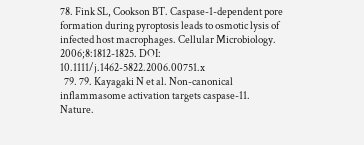78. Fink SL, Cookson BT. Caspase-1-dependent pore formation during pyroptosis leads to osmotic lysis of infected host macrophages. Cellular Microbiology. 2006;8:1812-1825. DOI: 10.1111/j.1462-5822.2006.00751.x
  79. 79. Kayagaki N et al. Non-canonical inflammasome activation targets caspase-11. Nature.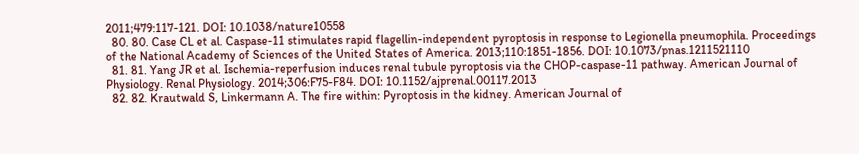2011;479:117-121. DOI: 10.1038/nature10558
  80. 80. Case CL et al. Caspase-11 stimulates rapid flagellin-independent pyroptosis in response to Legionella pneumophila. Proceedings of the National Academy of Sciences of the United States of America. 2013;110:1851-1856. DOI: 10.1073/pnas.1211521110
  81. 81. Yang JR et al. Ischemia-reperfusion induces renal tubule pyroptosis via the CHOP-caspase-11 pathway. American Journal of Physiology. Renal Physiology. 2014;306:F75-F84. DOI: 10.1152/ajprenal.00117.2013
  82. 82. Krautwald S, Linkermann A. The fire within: Pyroptosis in the kidney. American Journal of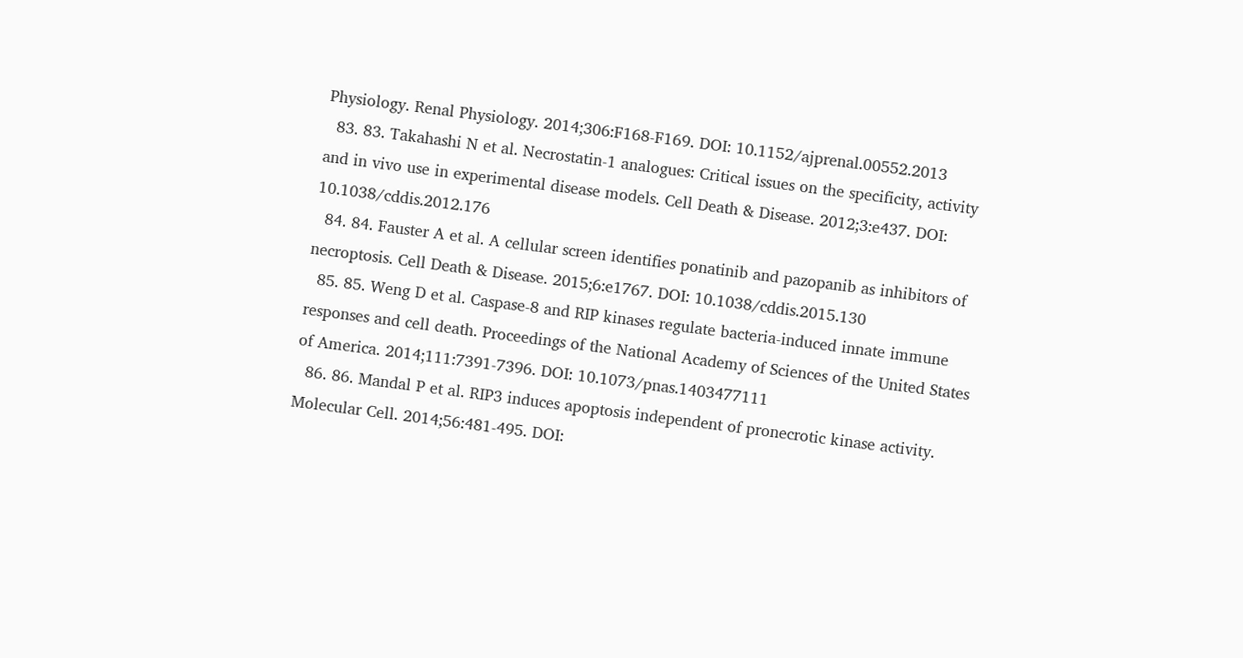Physiology. Renal Physiology. 2014;306:F168-F169. DOI: 10.1152/ajprenal.00552.2013
  83. 83. Takahashi N et al. Necrostatin-1 analogues: Critical issues on the specificity, activity and in vivo use in experimental disease models. Cell Death & Disease. 2012;3:e437. DOI: 10.1038/cddis.2012.176
  84. 84. Fauster A et al. A cellular screen identifies ponatinib and pazopanib as inhibitors of necroptosis. Cell Death & Disease. 2015;6:e1767. DOI: 10.1038/cddis.2015.130
  85. 85. Weng D et al. Caspase-8 and RIP kinases regulate bacteria-induced innate immune responses and cell death. Proceedings of the National Academy of Sciences of the United States of America. 2014;111:7391-7396. DOI: 10.1073/pnas.1403477111
  86. 86. Mandal P et al. RIP3 induces apoptosis independent of pronecrotic kinase activity. Molecular Cell. 2014;56:481-495. DOI: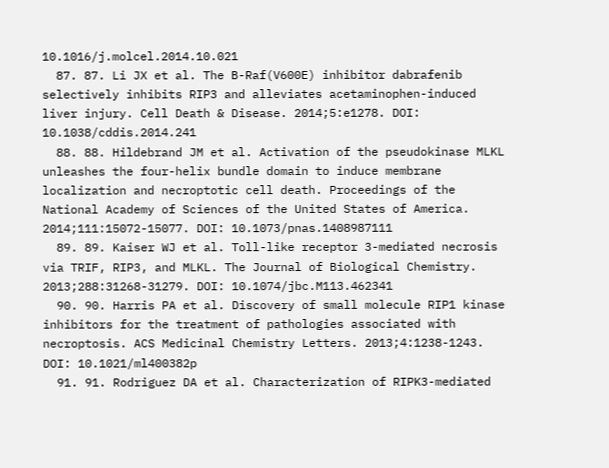10.1016/j.molcel.2014.10.021
  87. 87. Li JX et al. The B-Raf(V600E) inhibitor dabrafenib selectively inhibits RIP3 and alleviates acetaminophen-induced liver injury. Cell Death & Disease. 2014;5:e1278. DOI: 10.1038/cddis.2014.241
  88. 88. Hildebrand JM et al. Activation of the pseudokinase MLKL unleashes the four-helix bundle domain to induce membrane localization and necroptotic cell death. Proceedings of the National Academy of Sciences of the United States of America. 2014;111:15072-15077. DOI: 10.1073/pnas.1408987111
  89. 89. Kaiser WJ et al. Toll-like receptor 3-mediated necrosis via TRIF, RIP3, and MLKL. The Journal of Biological Chemistry. 2013;288:31268-31279. DOI: 10.1074/jbc.M113.462341
  90. 90. Harris PA et al. Discovery of small molecule RIP1 kinase inhibitors for the treatment of pathologies associated with necroptosis. ACS Medicinal Chemistry Letters. 2013;4:1238-1243. DOI: 10.1021/ml400382p
  91. 91. Rodriguez DA et al. Characterization of RIPK3-mediated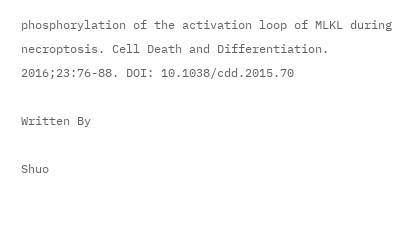phosphorylation of the activation loop of MLKL during necroptosis. Cell Death and Differentiation. 2016;23:76-88. DOI: 10.1038/cdd.2015.70

Written By

Shuo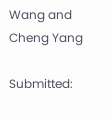Wang and Cheng Yang

Submitted: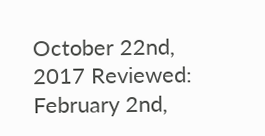October 22nd, 2017 Reviewed: February 2nd,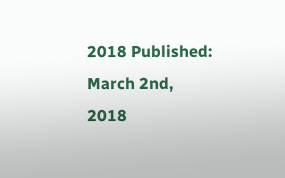2018 Published: March 2nd, 2018